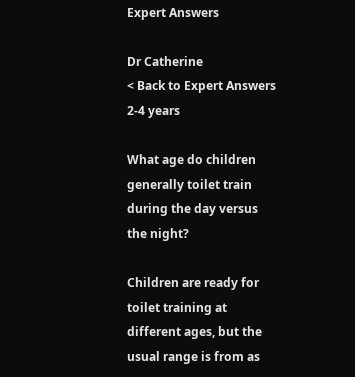Expert Answers

Dr Catherine
< Back to Expert Answers
2-4 years

What age do children generally toilet train during the day versus the night?

Children are ready for toilet training at different ages, but the usual range is from as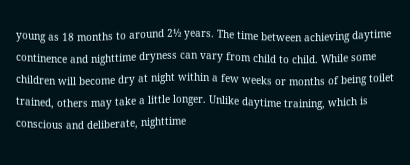young as 18 months to around 2½ years. The time between achieving daytime continence and nighttime dryness can vary from child to child. While some children will become dry at night within a few weeks or months of being toilet trained, others may take a little longer. Unlike daytime training, which is conscious and deliberate, nighttime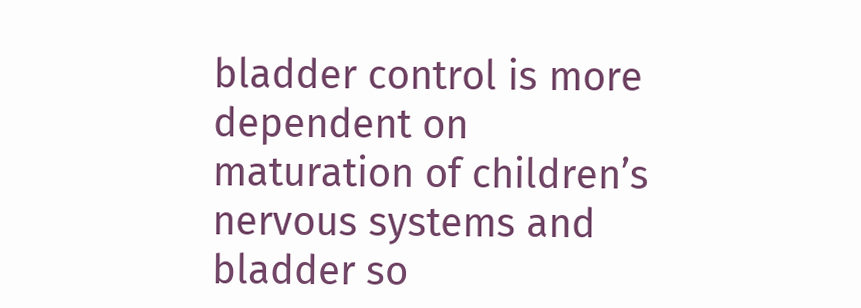bladder control is more dependent on maturation of children’s nervous systems and bladder so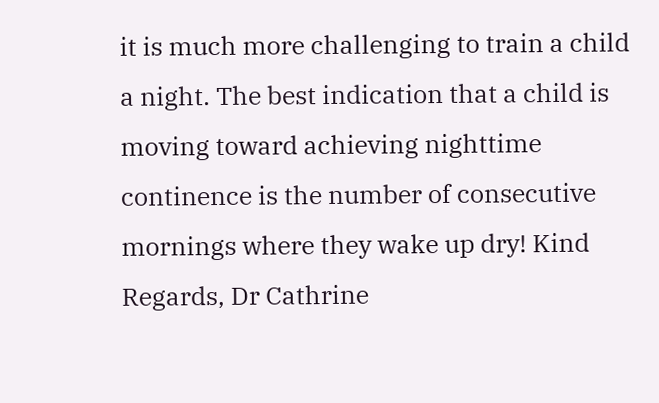it is much more challenging to train a child a night. The best indication that a child is moving toward achieving nighttime continence is the number of consecutive mornings where they wake up dry! Kind Regards, Dr Cathrine